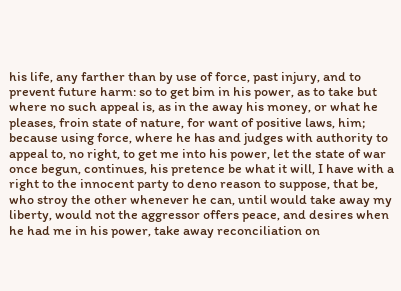his life, any farther than by use of force, past injury, and to prevent future harm: so to get bim in his power, as to take but where no such appeal is, as in the away his money, or what he pleases, froin state of nature, for want of positive laws, him; because using force, where he has and judges with authority to appeal to, no right, to get me into his power, let the state of war once begun, continues, his pretence be what it will, I have with a right to the innocent party to deno reason to suppose, that be, who stroy the other whenever he can, until would take away my liberty, would not the aggressor offers peace, and desires when he had me in his power, take away reconciliation on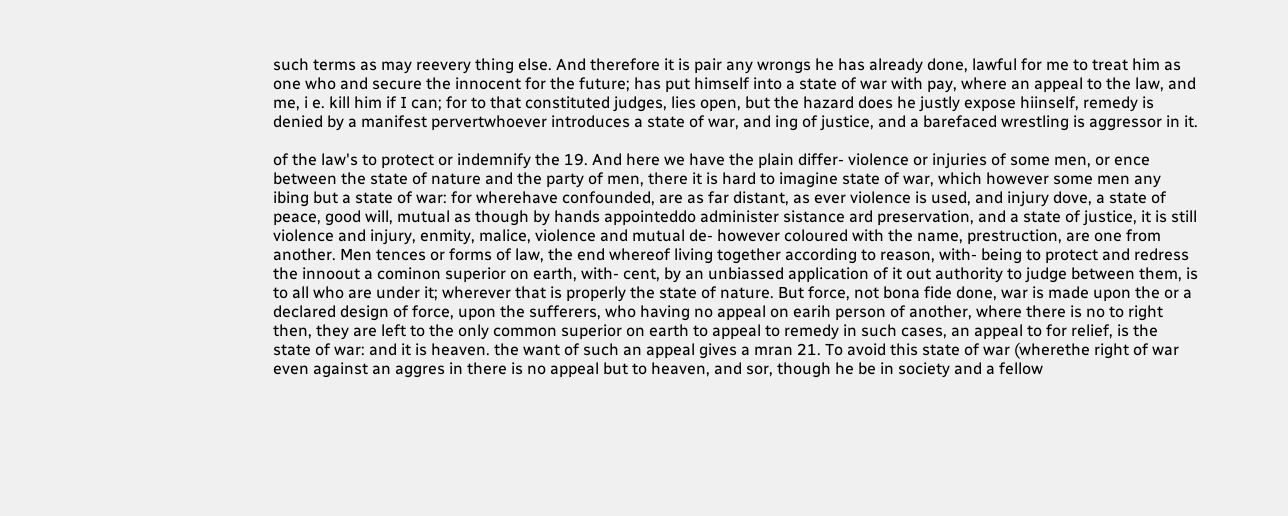such terms as may reevery thing else. And therefore it is pair any wrongs he has already done, lawful for me to treat him as one who and secure the innocent for the future; has put himself into a state of war with pay, where an appeal to the law, and me, i e. kill him if I can; for to that constituted judges, lies open, but the hazard does he justly expose hiinself, remedy is denied by a manifest pervertwhoever introduces a state of war, and ing of justice, and a barefaced wrestling is aggressor in it.

of the law's to protect or indemnify the 19. And here we have the plain differ- violence or injuries of some men, or ence between the state of nature and the party of men, there it is hard to imagine state of war, which however some men any ibing but a state of war: for wherehave confounded, are as far distant, as ever violence is used, and injury dove, a state of peace, good will, mutual as though by hands appointeddo administer sistance ard preservation, and a state of justice, it is still violence and injury, enmity, malice, violence and mutual de- however coloured with the name, prestruction, are one from another. Men tences or forms of law, the end whereof living together according to reason, with- being to protect and redress the innoout a cominon superior on earth, with- cent, by an unbiassed application of it out authority to judge between them, is to all who are under it; wherever that is properly the state of nature. But force, not bona fide done, war is made upon the or a declared design of force, upon the sufferers, who having no appeal on earih person of another, where there is no to right then, they are left to the only common superior on earth to appeal to remedy in such cases, an appeal to for relief, is the state of war: and it is heaven. the want of such an appeal gives a mran 21. To avoid this state of war (wherethe right of war even against an aggres in there is no appeal but to heaven, and sor, though he be in society and a fellow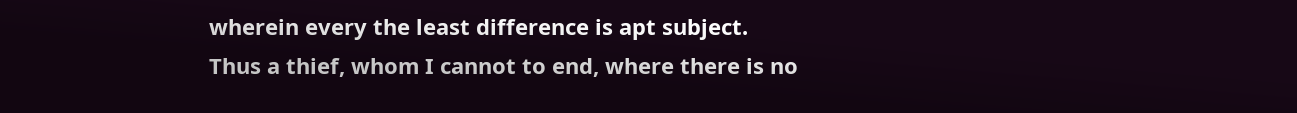wherein every the least difference is apt subject. Thus a thief, whom I cannot to end, where there is no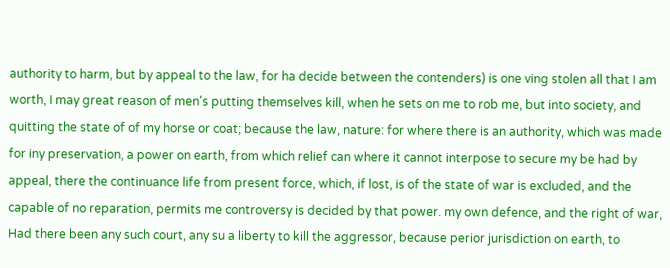authority to harm, but by appeal to the law, for ha decide between the contenders) is one ving stolen all that I am worth, I may great reason of men's putting themselves kill, when he sets on me to rob me, but into society, and quitting the state of of my horse or coat; because the law, nature: for where there is an authority, which was made for iny preservation, a power on earth, from which relief can where it cannot interpose to secure my be had by appeal, there the continuance life from present force, which, if lost, is of the state of war is excluded, and the capable of no reparation, permits me controversy is decided by that power. my own defence, and the right of war, Had there been any such court, any su a liberty to kill the aggressor, because perior jurisdiction on earth, to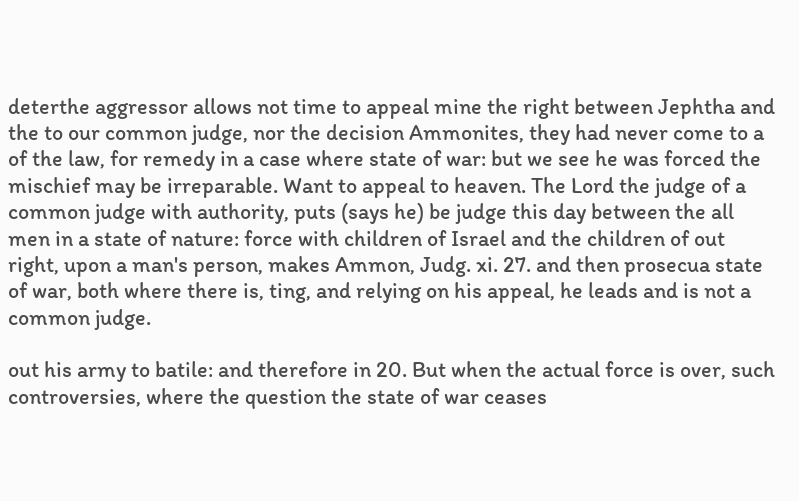deterthe aggressor allows not time to appeal mine the right between Jephtha and the to our common judge, nor the decision Ammonites, they had never come to a of the law, for remedy in a case where state of war: but we see he was forced the mischief may be irreparable. Want to appeal to heaven. The Lord the judge of a common judge with authority, puts (says he) be judge this day between the all men in a state of nature: force with children of Israel and the children of out right, upon a man's person, makes Ammon, Judg. xi. 27. and then prosecua state of war, both where there is, ting, and relying on his appeal, he leads and is not a common judge.

out his army to batile: and therefore in 20. But when the actual force is over, such controversies, where the question the state of war ceases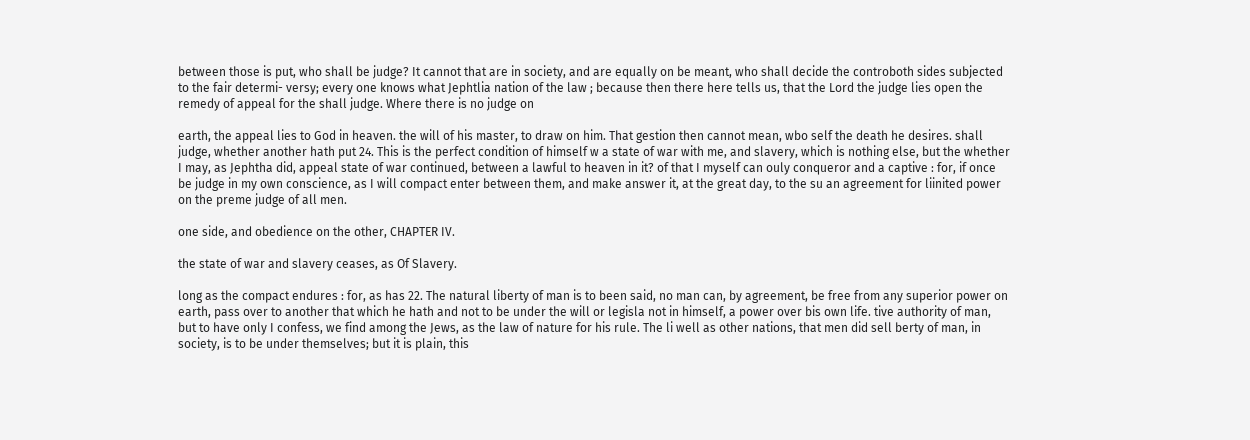between those is put, who shall be judge? It cannot that are in society, and are equally on be meant, who shall decide the controboth sides subjected to the fair determi- versy; every one knows what Jephtlia nation of the law ; because then there here tells us, that the Lord the judge lies open the remedy of appeal for the shall judge. Where there is no judge on

earth, the appeal lies to God in heaven. the will of his master, to draw on him. That gestion then cannot mean, wbo self the death he desires. shall judge, whether another hath put 24. This is the perfect condition of himself w a state of war with me, and slavery, which is nothing else, but the whether I may, as Jephtha did, appeal state of war continued, between a lawful to heaven in it? of that I myself can ouly conqueror and a captive : for, if once be judge in my own conscience, as I will compact enter between them, and make answer it, at the great day, to the su an agreement for liinited power on the preme judge of all men.

one side, and obedience on the other, CHAPTER IV.

the state of war and slavery ceases, as Of Slavery.

long as the compact endures : for, as has 22. The natural liberty of man is to been said, no man can, by agreement, be free from any superior power on earth, pass over to another that which he hath and not to be under the will or legisla not in himself, a power over bis own life. tive authority of man, but to have only I confess, we find among the Jews, as the law of nature for his rule. The li well as other nations, that men did sell berty of man, in society, is to be under themselves; but it is plain, this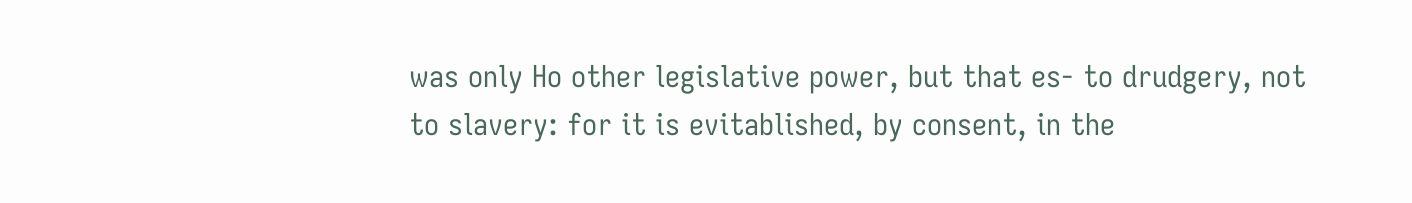was only Ho other legislative power, but that es- to drudgery, not to slavery: for it is evitablished, by consent, in the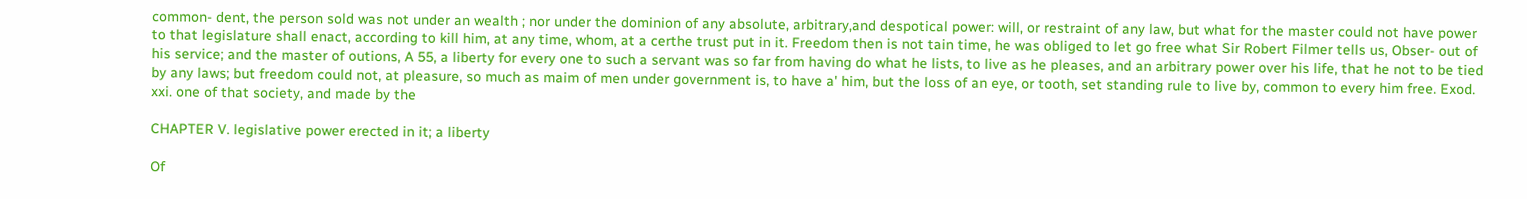common- dent, the person sold was not under an wealth ; nor under the dominion of any absolute, arbitrary,and despotical power: will, or restraint of any law, but what for the master could not have power to that legislature shall enact, according to kill him, at any time, whom, at a certhe trust put in it. Freedom then is not tain time, he was obliged to let go free what Sir Robert Filmer tells us, Obser- out of his service; and the master of outions, A 55, a liberty for every one to such a servant was so far from having do what he lists, to live as he pleases, and an arbitrary power over his life, that he not to be tied by any laws; but freedom could not, at pleasure, so much as maim of men under government is, to have a' him, but the loss of an eye, or tooth, set standing rule to live by, common to every him free. Exod. xxi. one of that society, and made by the

CHAPTER V. legislative power erected in it; a liberty

Of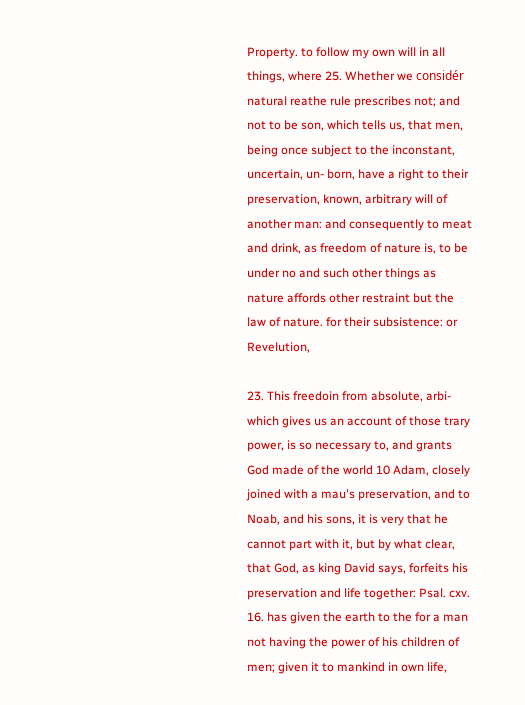Property. to follow my own will in all things, where 25. Whether we considér natural reathe rule prescribes not; and not to be son, which tells us, that men, being once subject to the inconstant, uncertain, un- born, have a right to their preservation, known, arbitrary will of another man: and consequently to meat and drink, as freedom of nature is, to be under no and such other things as nature affords other restraint but the law of nature. for their subsistence: or Revelution,

23. This freedoin from absolute, arbi- which gives us an account of those trary power, is so necessary to, and grants God made of the world 10 Adam, closely joined with a mau's preservation, and to Noab, and his sons, it is very that he cannot part with it, but by what clear, that God, as king David says, forfeits his preservation and life together: Psal. cxv. 16. has given the earth to the for a man not having the power of his children of men; given it to mankind in own life,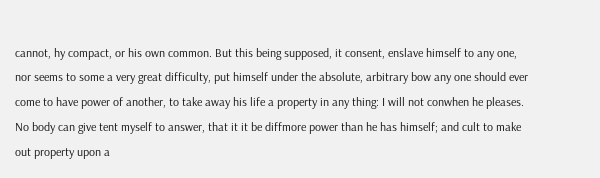cannot, hy compact, or his own common. But this being supposed, it consent, enslave himself to any one, nor seems to some a very great difficulty, put himself under the absolute, arbitrary bow any one should ever come to have power of another, to take away his life a property in any thing: I will not conwhen he pleases. No body can give tent myself to answer, that it it be diffmore power than he has himself; and cult to make out property upon a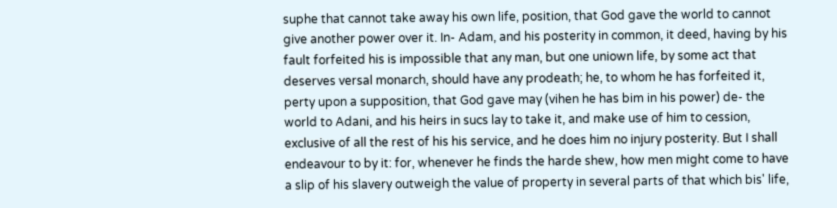suphe that cannot take away his own life, position, that God gave the world to cannot give another power over it. In- Adam, and his posterity in common, it deed, having by his fault forfeited his is impossible that any man, but one uniown life, by some act that deserves versal monarch, should have any prodeath; he, to whom he has forfeited it, perty upon a supposition, that God gave may (vihen he has bim in his power) de- the world to Adani, and his heirs in sucs lay to take it, and make use of him to cession, exclusive of all the rest of his his service, and he does him no injury posterity. But I shall endeavour to by it: for, whenever he finds the harde shew, how men might come to have a slip of his slavery outweigh the value of property in several parts of that which bis' life,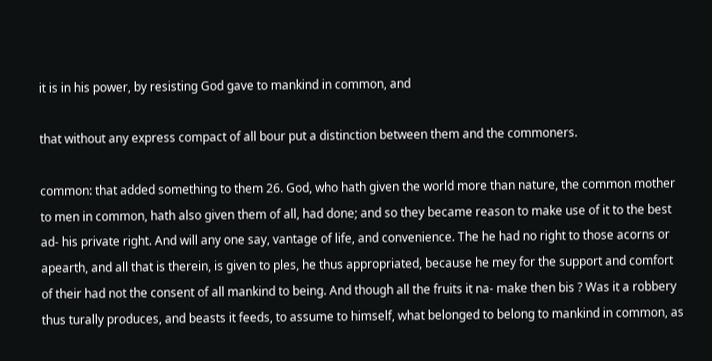it is in his power, by resisting God gave to mankind in common, and

that without any express compact of all bour put a distinction between them and the commoners.

common: that added something to them 26. God, who hath given the world more than nature, the common mother to men in common, hath also given them of all, had done; and so they became reason to make use of it to the best ad- his private right. And will any one say, vantage of life, and convenience. The he had no right to those acorns or apearth, and all that is therein, is given to ples, he thus appropriated, because he mey for the support and comfort of their had not the consent of all mankind to being. And though all the fruits it na- make then bis ? Was it a robbery thus turally produces, and beasts it feeds, to assume to himself, what belonged to belong to mankind in common, as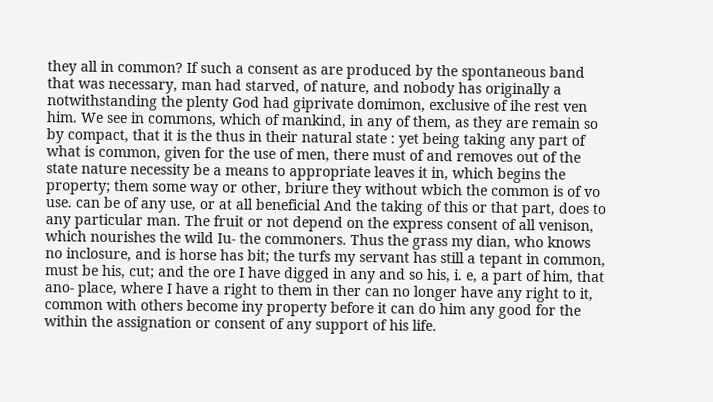they all in common? If such a consent as are produced by the spontaneous band that was necessary, man had starved, of nature, and nobody has originally a notwithstanding the plenty God had giprivate domimon, exclusive of ihe rest ven him. We see in commons, which of mankind, in any of them, as they are remain so by compact, that it is the thus in their natural state : yet being taking any part of what is common, given for the use of men, there must of and removes out of the state nature necessity be a means to appropriate leaves it in, which begins the property; them some way or other, briure they without wbich the common is of vo use. can be of any use, or at all beneficial And the taking of this or that part, does to any particular man. The fruit or not depend on the express consent of all venison, which nourishes the wild Iu- the commoners. Thus the grass my dian, who knows no inclosure, and is horse has bit; the turfs my servant has still a tepant in common, must be his, cut; and the ore I have digged in any and so his, i. e, a part of him, that ano- place, where I have a right to them in ther can no longer have any right to it, common with others become iny property before it can do him any good for the within the assignation or consent of any support of his life.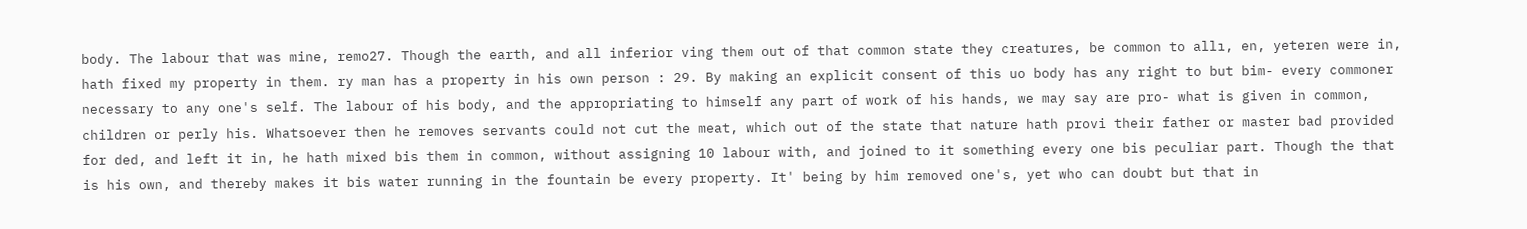body. The labour that was mine, remo27. Though the earth, and all inferior ving them out of that common state they creatures, be common to allı, en, yeteren were in, hath fixed my property in them. ry man has a property in his own person : 29. By making an explicit consent of this uo body has any right to but bim- every commoner necessary to any one's self. The labour of his body, and the appropriating to himself any part of work of his hands, we may say are pro- what is given in common, children or perly his. Whatsoever then he removes servants could not cut the meat, which out of the state that nature hath provi their father or master bad provided for ded, and left it in, he hath mixed bis them in common, without assigning 10 labour with, and joined to it something every one bis peculiar part. Though the that is his own, and thereby makes it bis water running in the fountain be every property. It' being by him removed one's, yet who can doubt but that in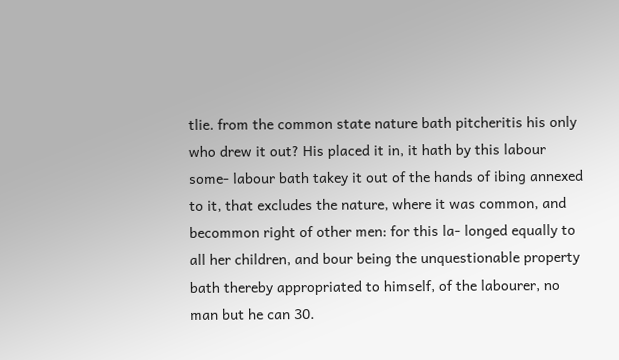tlie. from the common state nature bath pitcheritis his only who drew it out? His placed it in, it hath by this labour some- labour bath takey it out of the hands of ibing annexed to it, that excludes the nature, where it was common, and becommon right of other men: for this la- longed equally to all her children, and bour being the unquestionable property bath thereby appropriated to himself, of the labourer, no man but he can 30.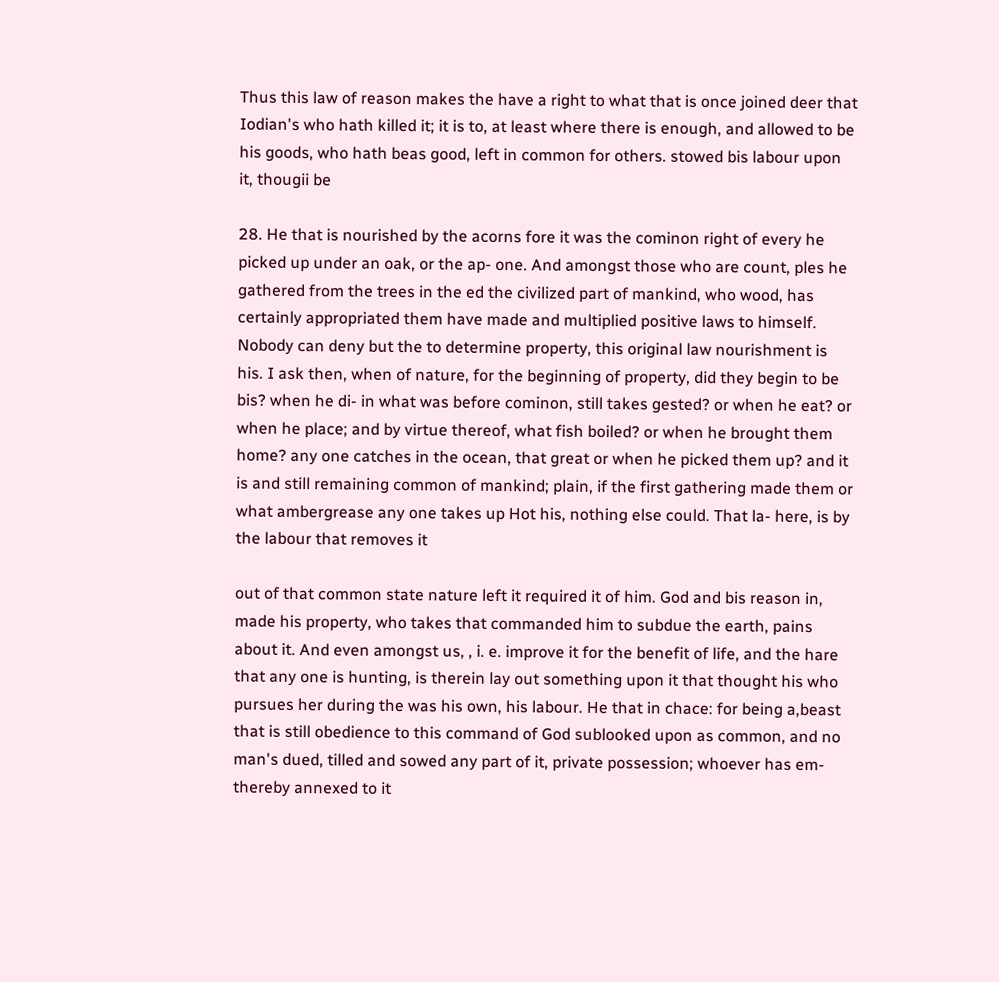Thus this law of reason makes the have a right to what that is once joined deer that Iodian's who hath killed it; it is to, at least where there is enough, and allowed to be his goods, who hath beas good, left in common for others. stowed bis labour upon it, thougii be

28. He that is nourished by the acorns fore it was the cominon right of every he picked up under an oak, or the ap- one. And amongst those who are count, ples he gathered from the trees in the ed the civilized part of mankind, who wood, has certainly appropriated them have made and multiplied positive laws to himself. Nobody can deny but the to determine property, this original law nourishment is his. I ask then, when of nature, for the beginning of property, did they begin to be bis? when he di- in what was before cominon, still takes gested? or when he eat? or when he place; and by virtue thereof, what fish boiled? or when he brought them home? any one catches in the ocean, that great or when he picked them up? and it is and still remaining common of mankind; plain, if the first gathering made them or what ambergrease any one takes up Hot his, nothing else could. That la- here, is by the labour that removes it

out of that common state nature left it required it of him. God and bis reason in, made his property, who takes that commanded him to subdue the earth, pains about it. And even amongst us, , i. e. improve it for the benefit of life, and the hare that any one is hunting, is therein lay out something upon it that thought his who pursues her during the was his own, his labour. He that in chace: for being a,beast that is still obedience to this command of God sublooked upon as common, and no man's dued, tilled and sowed any part of it, private possession; whoever has em- thereby annexed to it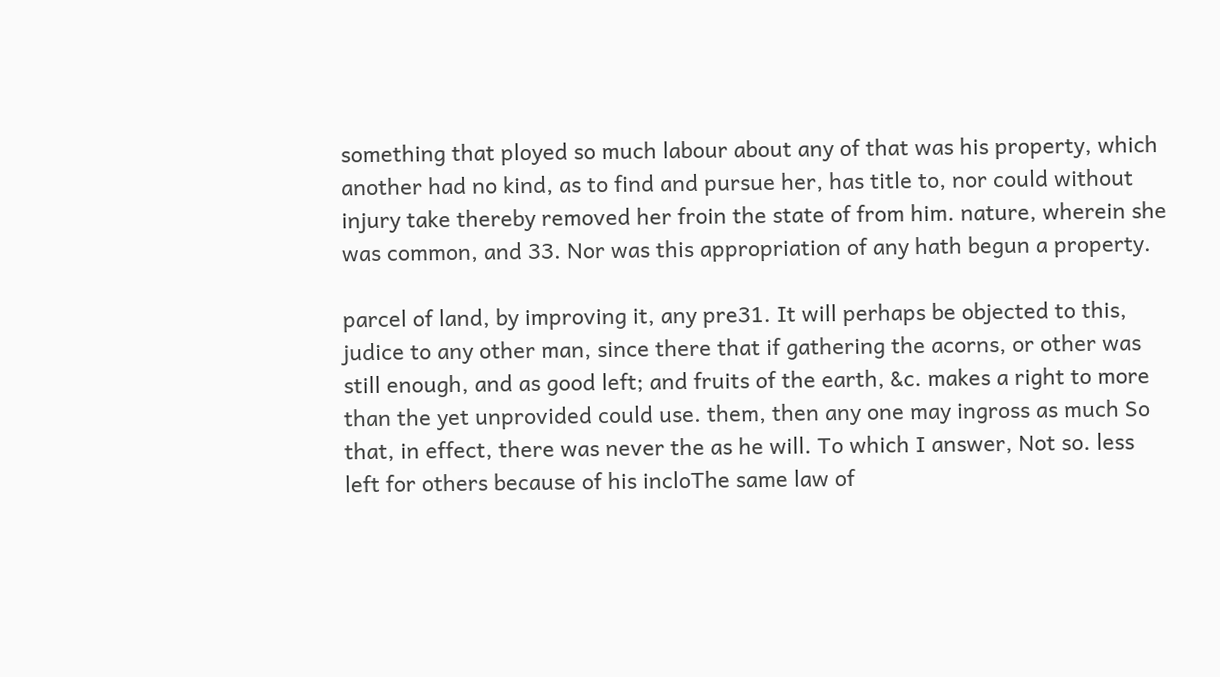something that ployed so much labour about any of that was his property, which another had no kind, as to find and pursue her, has title to, nor could without injury take thereby removed her froin the state of from him. nature, wherein she was common, and 33. Nor was this appropriation of any hath begun a property.

parcel of land, by improving it, any pre31. It will perhaps be objected to this, judice to any other man, since there that if gathering the acorns, or other was still enough, and as good left; and fruits of the earth, &c. makes a right to more than the yet unprovided could use. them, then any one may ingross as much So that, in effect, there was never the as he will. To which I answer, Not so. less left for others because of his incloThe same law of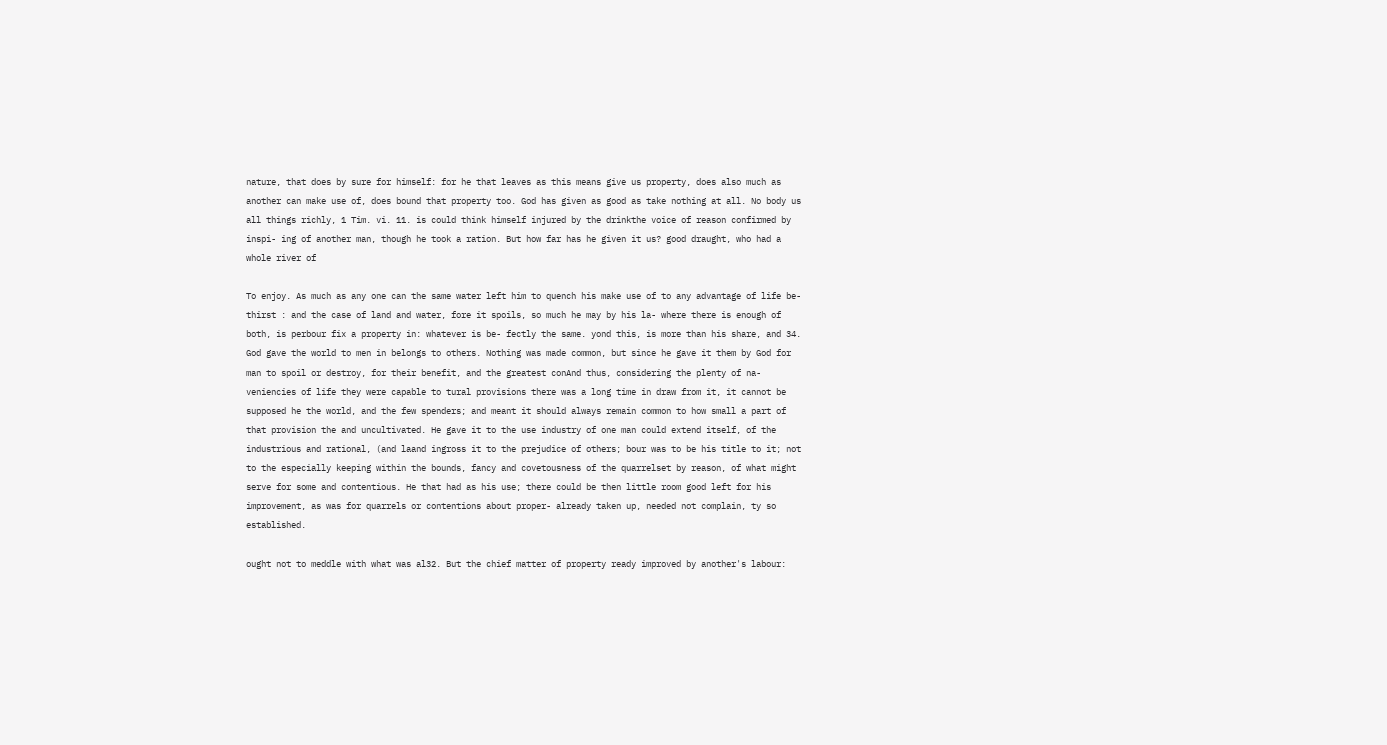nature, that does by sure for himself: for he that leaves as this means give us property, does also much as another can make use of, does bound that property too. God has given as good as take nothing at all. No body us all things richly, 1 Tim. vi. 11. is could think himself injured by the drinkthe voice of reason confirmed by inspi- ing of another man, though he took a ration. But how far has he given it us? good draught, who had a whole river of

To enjoy. As much as any one can the same water left him to quench his make use of to any advantage of life be- thirst : and the case of land and water, fore it spoils, so much he may by his la- where there is enough of both, is perbour fix a property in: whatever is be- fectly the same. yond this, is more than his share, and 34. God gave the world to men in belongs to others. Nothing was made common, but since he gave it them by God for man to spoil or destroy, for their benefit, and the greatest conAnd thus, considering the plenty of na- veniencies of life they were capable to tural provisions there was a long time in draw from it, it cannot be supposed he the world, and the few spenders; and meant it should always remain common to how small a part of that provision the and uncultivated. He gave it to the use industry of one man could extend itself, of the industrious and rational, (and laand ingross it to the prejudice of others; bour was to be his title to it; not to the especially keeping within the bounds, fancy and covetousness of the quarrelset by reason, of what might serve for some and contentious. He that had as his use; there could be then little room good left for his improvement, as was for quarrels or contentions about proper- already taken up, needed not complain, ty so established.

ought not to meddle with what was al32. But the chief matter of property ready improved by another's labour: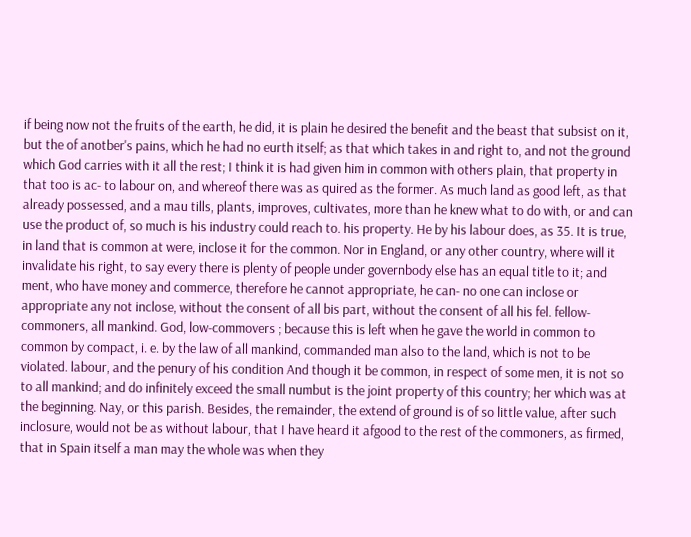if being now not the fruits of the earth, he did, it is plain he desired the benefit and the beast that subsist on it, but the of anotber's pains, which he had no eurth itself; as that which takes in and right to, and not the ground which God carries with it all the rest; I think it is had given him in common with others plain, that property in that too is ac- to labour on, and whereof there was as quired as the former. As much land as good left, as that already possessed, and a mau tills, plants, improves, cultivates, more than he knew what to do with, or and can use the product of, so much is his industry could reach to. his property. He by his labour does, as 35. It is true, in land that is common at were, inclose it for the common. Nor in England, or any other country, where will it invalidate his right, to say every there is plenty of people under governbody else has an equal title to it; and ment, who have money and commerce, therefore he cannot appropriate, he can- no one can inclose or appropriate any not inclose, without the consent of all bis part, without the consent of all his fel. fellow-commoners, all mankind. God, low-commovers ; because this is left when he gave the world in common to common by compact, i. e. by the law of all mankind, commanded man also to the land, which is not to be violated. labour, and the penury of his condition And though it be common, in respect of some men, it is not so to all mankind; and do infinitely exceed the small numbut is the joint property of this country; her which was at the beginning. Nay, or this parish. Besides, the remainder, the extend of ground is of so little value, after such inclosure, would not be as without labour, that I have heard it afgood to the rest of the commoners, as firmed, that in Spain itself a man may the whole was when they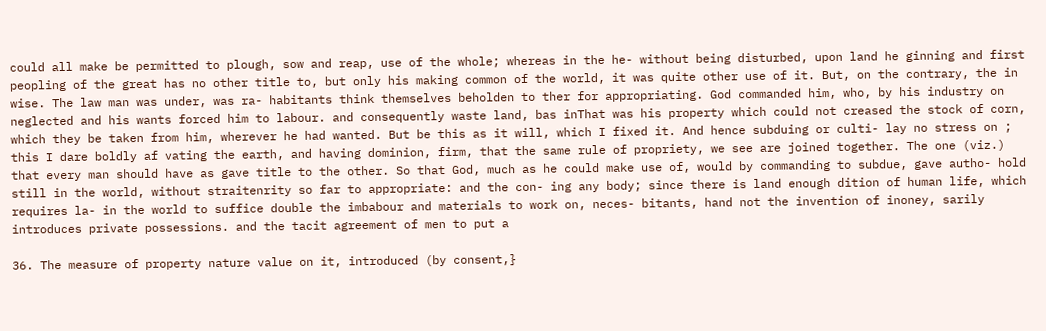could all make be permitted to plough, sow and reap, use of the whole; whereas in the he- without being disturbed, upon land he ginning and first peopling of the great has no other title to, but only his making common of the world, it was quite other use of it. But, on the contrary, the in wise. The law man was under, was ra- habitants think themselves beholden to ther for appropriating. God commanded him, who, by his industry on neglected and his wants forced him to labour. and consequently waste land, bas inThat was his property which could not creased the stock of corn, which they be taken from him, wherever he had wanted. But be this as it will, which I fixed it. And hence subduing or culti- lay no stress on ; this I dare boldly af vating the earth, and having dominion, firm, that the same rule of propriety, we see are joined together. The one (viz.) that every man should have as gave title to the other. So that God, much as he could make use of, would by commanding to subdue, gave autho- hold still in the world, without straitenrity so far to appropriate: and the con- ing any body; since there is land enough dition of human life, which requires la- in the world to suffice double the imbabour and materials to work on, neces- bitants, hand not the invention of inoney, sarily introduces private possessions. and the tacit agreement of men to put a

36. The measure of property nature value on it, introduced (by consent,}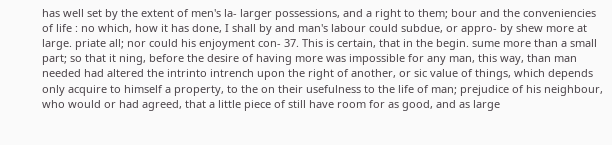has well set by the extent of men's la- larger possessions, and a right to them; bour and the conveniencies of life : no which, how it has done, I shall by and man's labour could subdue, or appro- by shew more at large. priate all; nor could his enjoyment con- 37. This is certain, that in the begin. sume more than a small part; so that it ning, before the desire of having more was impossible for any man, this way, than man needed had altered the intrinto intrench upon the right of another, or sic value of things, which depends only acquire to himself a property, to the on their usefulness to the life of man; prejudice of his neighbour, who would or had agreed, that a little piece of still have room for as good, and as large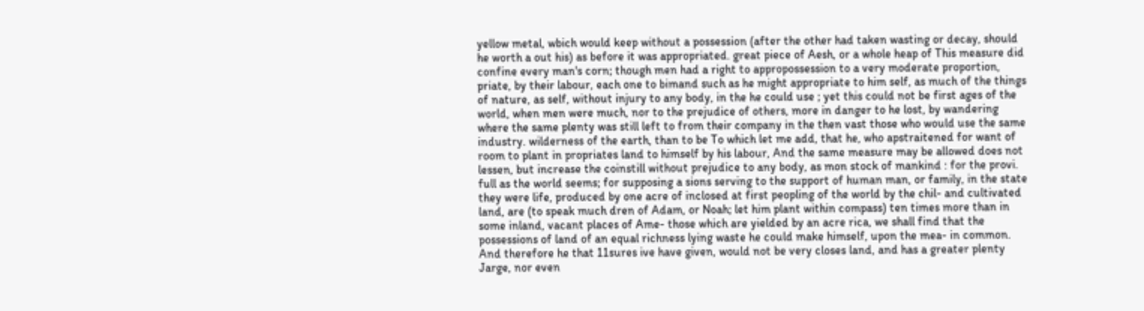yellow metal, wbich would keep without a possession (after the other had taken wasting or decay, should he worth a out his) as before it was appropriated. great piece of Aesh, or a whole heap of This measure did confine every man's corn; though men had a right to appropossession to a very moderate proportion, priate, by their labour, each one to bimand such as he might appropriate to him self, as much of the things of nature, as self, without injury to any body, in the he could use ; yet this could not be first ages of the world, when men were much, nor to the prejudice of others, more in danger to he lost, by wandering where the same plenty was still left to from their company in the then vast those who would use the same industry. wilderness of the earth, than to be To which let me add, that he, who apstraitened for want of room to plant in propriates land to himself by his labour, And the same measure may be allowed does not lessen, but increase the coinstill without prejudice to any body, as mon stock of mankind : for the provi. full as the world seems; for supposing a sions serving to the support of human man, or family, in the state they were life, produced by one acre of inclosed at first peopling of the world by the chil- and cultivated land, are (to speak much dren of Adam, or Noah; let him plant within compass) ten times more than in some inland, vacant places of Ame- those which are yielded by an acre rica, we shall find that the possessions of land of an equal richness lying waste he could make himself, upon the mea- in common. And therefore he that 11sures ive have given, would not be very closes land, and has a greater plenty Jarge, nor even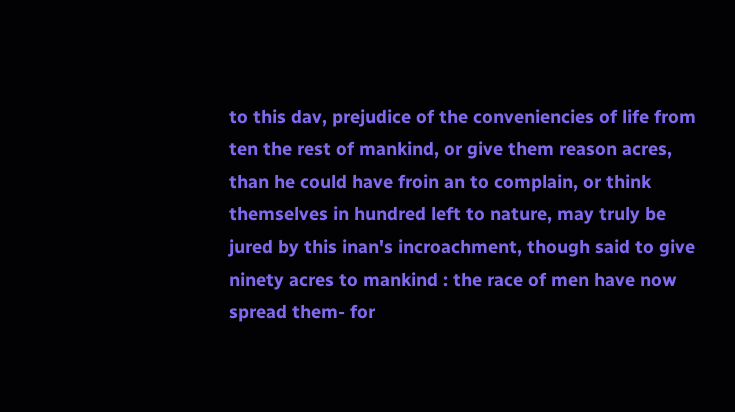to this dav, prejudice of the conveniencies of life from ten the rest of mankind, or give them reason acres, than he could have froin an to complain, or think themselves in hundred left to nature, may truly be jured by this inan's incroachment, though said to give ninety acres to mankind : the race of men have now spread them- for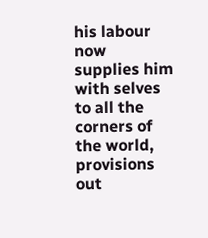his labour now supplies him with selves to all the corners of the world, provisions out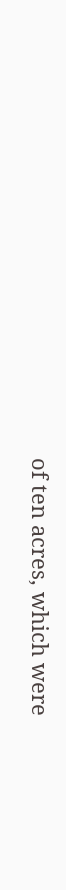of ten acres, which were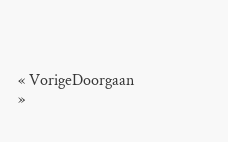« VorigeDoorgaan »